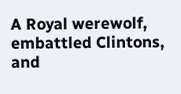A Royal werewolf, embattled Clintons, and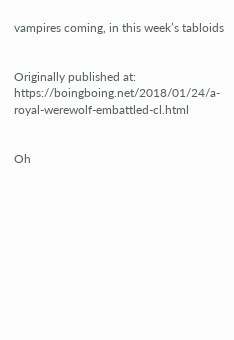vampires coming, in this week’s tabloids


Originally published at: https://boingboing.net/2018/01/24/a-royal-werewolf-embattled-cl.html


Oh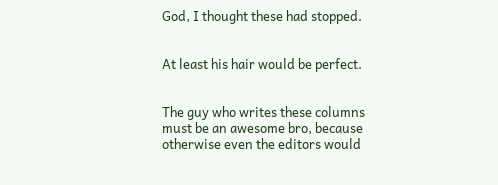God, I thought these had stopped.


At least his hair would be perfect.


The guy who writes these columns must be an awesome bro, because otherwise even the editors would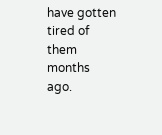have gotten tired of them months ago.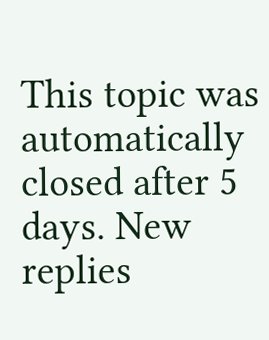This topic was automatically closed after 5 days. New replies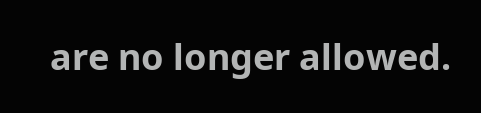are no longer allowed.